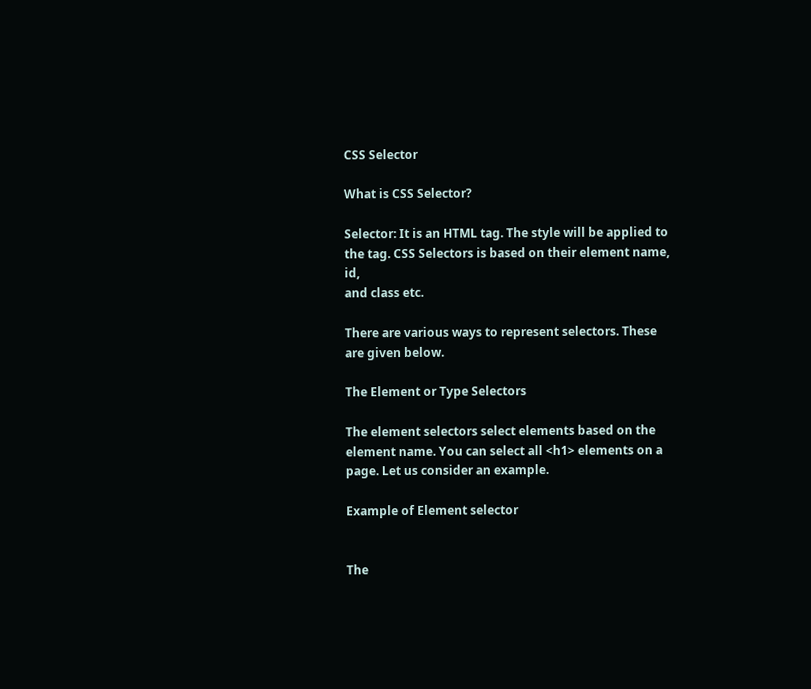CSS Selector

What is CSS Selector?

Selector: It is an HTML tag. The style will be applied to the tag. CSS Selectors is based on their element name, id,
and class etc.

There are various ways to represent selectors. These are given below.

The Element or Type Selectors

The element selectors select elements based on the element name. You can select all <h1> elements on a
page. Let us consider an example.

Example of Element selector


The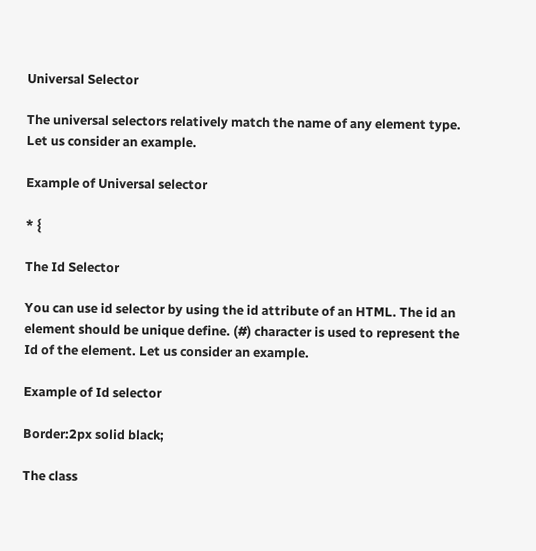Universal Selector

The universal selectors relatively match the name of any element type. Let us consider an example.

Example of Universal selector

* {

The Id Selector

You can use id selector by using the id attribute of an HTML. The id an element should be unique define. (#) character is used to represent the Id of the element. Let us consider an example.

Example of Id selector

Border:2px solid black;

The class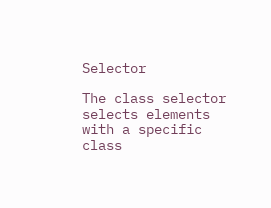Selector

The class selector selects elements with a specific class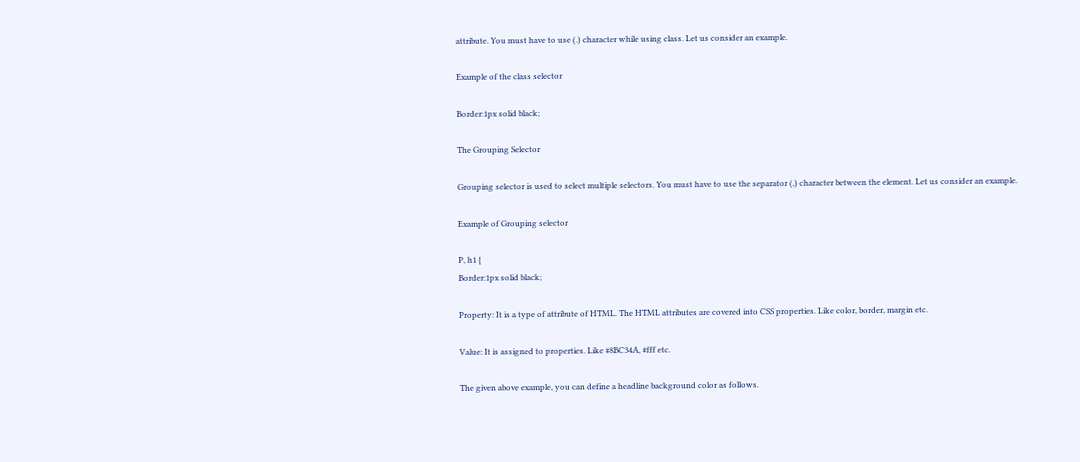attribute. You must have to use (.) character while using class. Let us consider an example.

Example of the class selector

Border:1px solid black;

The Grouping Selector

Grouping selector is used to select multiple selectors. You must have to use the separator (,) character between the element. Let us consider an example.

Example of Grouping selector

P, h1 {
Border:1px solid black;

Property: It is a type of attribute of HTML. The HTML attributes are covered into CSS properties. Like color, border, margin etc.

Value: It is assigned to properties. Like #8BC34A, #fff etc.

The given above example, you can define a headline background color as follows.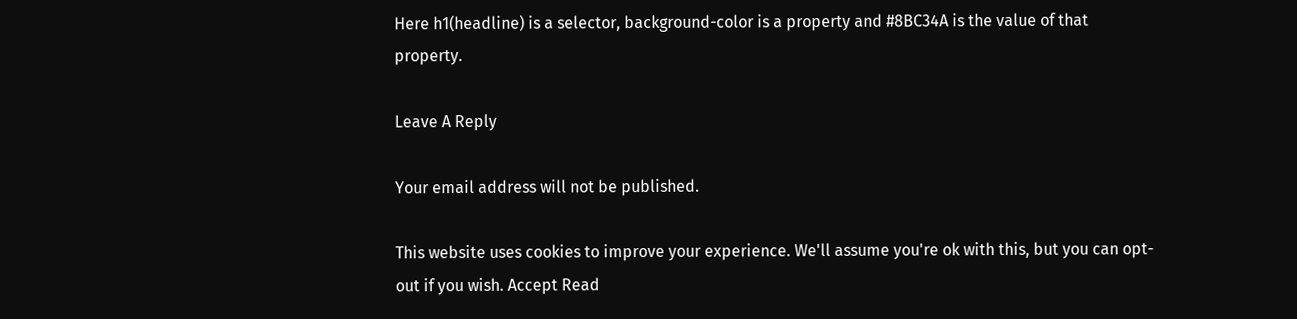Here h1(headline) is a selector, background-color is a property and #8BC34A is the value of that property.

Leave A Reply

Your email address will not be published.

This website uses cookies to improve your experience. We'll assume you're ok with this, but you can opt-out if you wish. Accept Read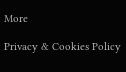More

Privacy & Cookies Policy